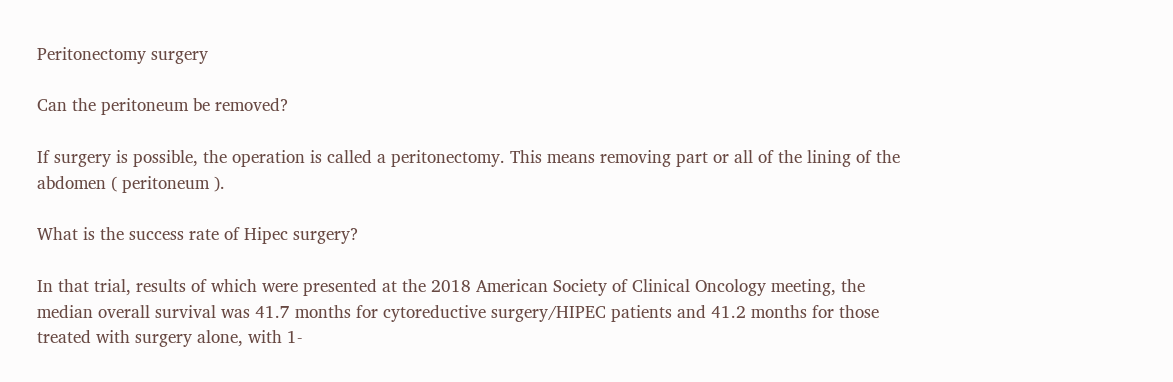Peritonectomy surgery

Can the peritoneum be removed?

If surgery is possible, the operation is called a peritonectomy. This means removing part or all of the lining of the abdomen ( peritoneum ).

What is the success rate of Hipec surgery?

In that trial, results of which were presented at the 2018 American Society of Clinical Oncology meeting, the median overall survival was 41.7 months for cytoreductive surgery/HIPEC patients and 41.2 months for those treated with surgery alone, with 1-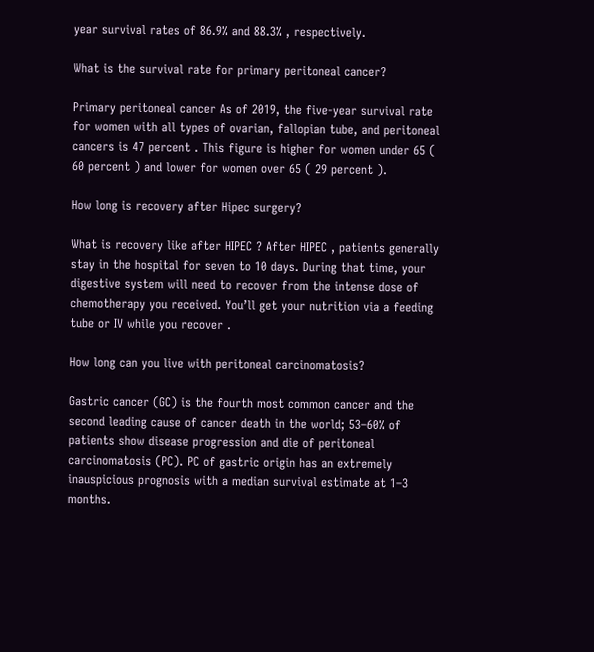year survival rates of 86.9% and 88.3% , respectively.

What is the survival rate for primary peritoneal cancer?

Primary peritoneal cancer As of 2019, the five-year survival rate for women with all types of ovarian, fallopian tube, and peritoneal cancers is 47 percent . This figure is higher for women under 65 ( 60 percent ) and lower for women over 65 ( 29 percent ).

How long is recovery after Hipec surgery?

What is recovery like after HIPEC ? After HIPEC , patients generally stay in the hospital for seven to 10 days. During that time, your digestive system will need to recover from the intense dose of chemotherapy you received. You’ll get your nutrition via a feeding tube or IV while you recover .

How long can you live with peritoneal carcinomatosis?

Gastric cancer (GC) is the fourth most common cancer and the second leading cause of cancer death in the world; 53–60% of patients show disease progression and die of peritoneal carcinomatosis (PC). PC of gastric origin has an extremely inauspicious prognosis with a median survival estimate at 1–3 months.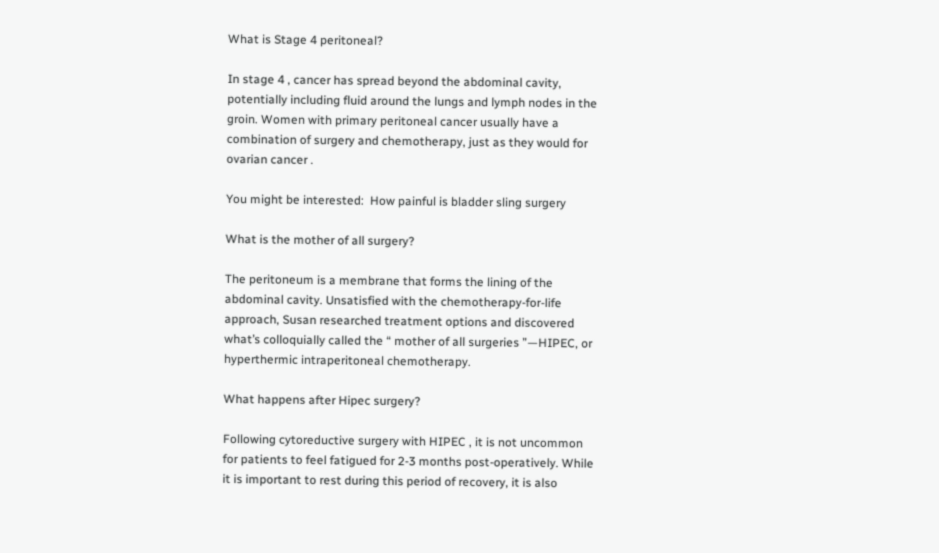What is Stage 4 peritoneal?

In stage 4 , cancer has spread beyond the abdominal cavity, potentially including fluid around the lungs and lymph nodes in the groin. Women with primary peritoneal cancer usually have a combination of surgery and chemotherapy, just as they would for ovarian cancer .

You might be interested:  How painful is bladder sling surgery

What is the mother of all surgery?

The peritoneum is a membrane that forms the lining of the abdominal cavity. Unsatisfied with the chemotherapy-for-life approach, Susan researched treatment options and discovered what’s colloquially called the “ mother of all surgeries ”—HIPEC, or hyperthermic intraperitoneal chemotherapy.

What happens after Hipec surgery?

Following cytoreductive surgery with HIPEC , it is not uncommon for patients to feel fatigued for 2-3 months post-operatively. While it is important to rest during this period of recovery, it is also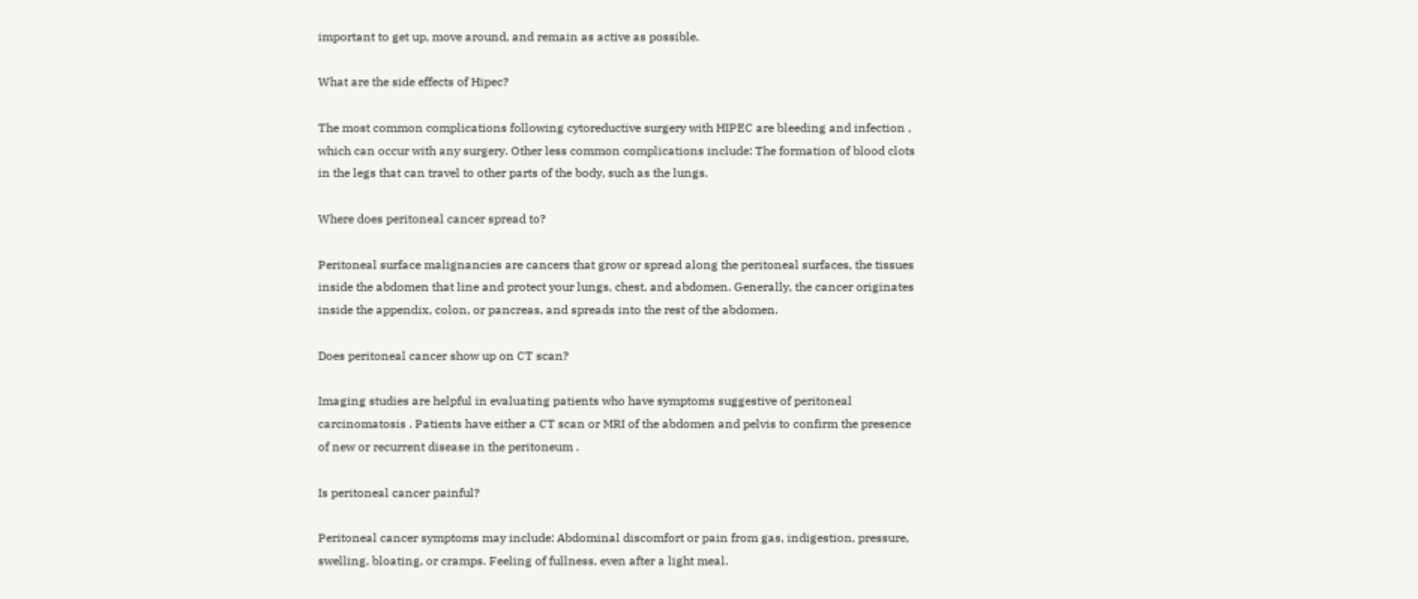important to get up, move around, and remain as active as possible.

What are the side effects of Hipec?

The most common complications following cytoreductive surgery with HIPEC are bleeding and infection , which can occur with any surgery. Other less common complications include: The formation of blood clots in the legs that can travel to other parts of the body, such as the lungs.

Where does peritoneal cancer spread to?

Peritoneal surface malignancies are cancers that grow or spread along the peritoneal surfaces, the tissues inside the abdomen that line and protect your lungs, chest, and abdomen. Generally, the cancer originates inside the appendix, colon, or pancreas, and spreads into the rest of the abdomen.

Does peritoneal cancer show up on CT scan?

Imaging studies are helpful in evaluating patients who have symptoms suggestive of peritoneal carcinomatosis . Patients have either a CT scan or MRI of the abdomen and pelvis to confirm the presence of new or recurrent disease in the peritoneum .

Is peritoneal cancer painful?

Peritoneal cancer symptoms may include: Abdominal discomfort or pain from gas, indigestion, pressure, swelling, bloating, or cramps. Feeling of fullness, even after a light meal.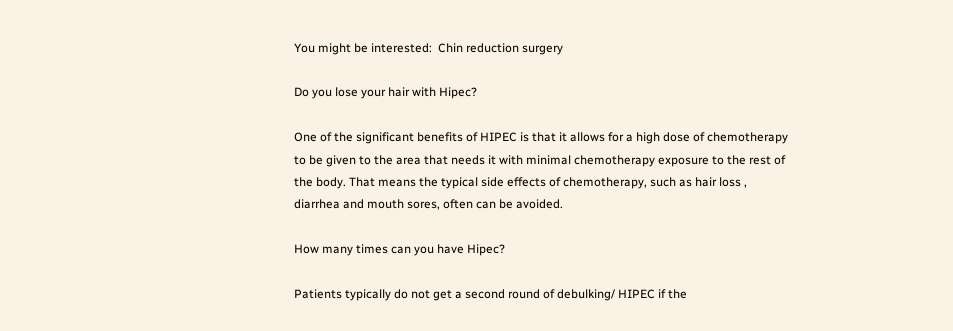You might be interested:  Chin reduction surgery

Do you lose your hair with Hipec?

One of the significant benefits of HIPEC is that it allows for a high dose of chemotherapy to be given to the area that needs it with minimal chemotherapy exposure to the rest of the body. That means the typical side effects of chemotherapy, such as hair loss , diarrhea and mouth sores, often can be avoided.

How many times can you have Hipec?

Patients typically do not get a second round of debulking/ HIPEC if the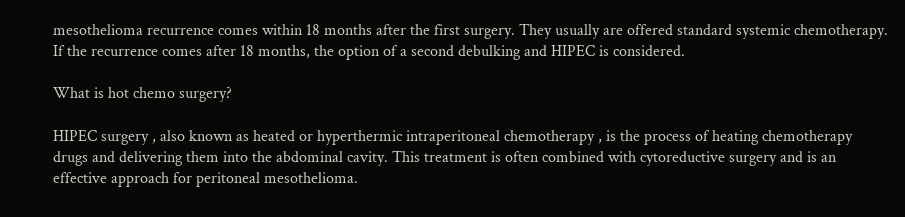mesothelioma recurrence comes within 18 months after the first surgery. They usually are offered standard systemic chemotherapy. If the recurrence comes after 18 months, the option of a second debulking and HIPEC is considered.

What is hot chemo surgery?

HIPEC surgery , also known as heated or hyperthermic intraperitoneal chemotherapy , is the process of heating chemotherapy drugs and delivering them into the abdominal cavity. This treatment is often combined with cytoreductive surgery and is an effective approach for peritoneal mesothelioma.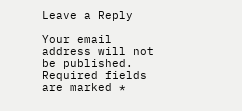Leave a Reply

Your email address will not be published. Required fields are marked *